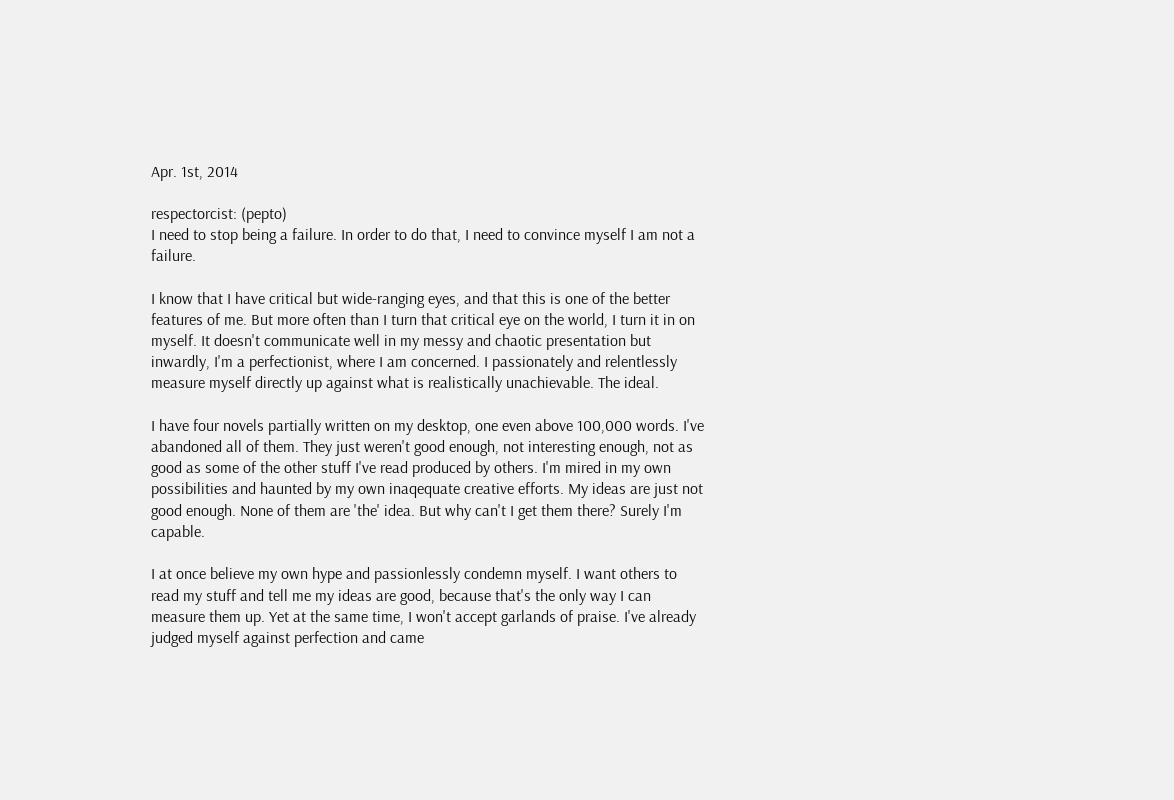Apr. 1st, 2014

respectorcist: (pepto)
I need to stop being a failure. In order to do that, I need to convince myself I am not a failure.

I know that I have critical but wide-ranging eyes, and that this is one of the better features of me. But more often than I turn that critical eye on the world, I turn it in on myself. It doesn't communicate well in my messy and chaotic presentation but inwardly, I'm a perfectionist, where I am concerned. I passionately and relentlessly measure myself directly up against what is realistically unachievable. The ideal.

I have four novels partially written on my desktop, one even above 100,000 words. I've abandoned all of them. They just weren't good enough, not interesting enough, not as good as some of the other stuff I've read produced by others. I'm mired in my own possibilities and haunted by my own inaqequate creative efforts. My ideas are just not good enough. None of them are 'the' idea. But why can't I get them there? Surely I'm capable.

I at once believe my own hype and passionlessly condemn myself. I want others to read my stuff and tell me my ideas are good, because that's the only way I can measure them up. Yet at the same time, I won't accept garlands of praise. I've already judged myself against perfection and came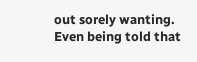out sorely wanting. Even being told that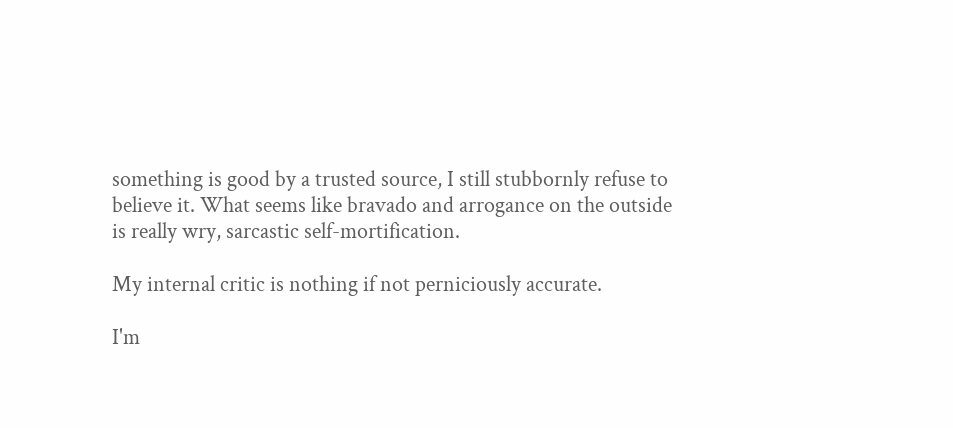something is good by a trusted source, I still stubbornly refuse to believe it. What seems like bravado and arrogance on the outside is really wry, sarcastic self-mortification.

My internal critic is nothing if not perniciously accurate.

I'm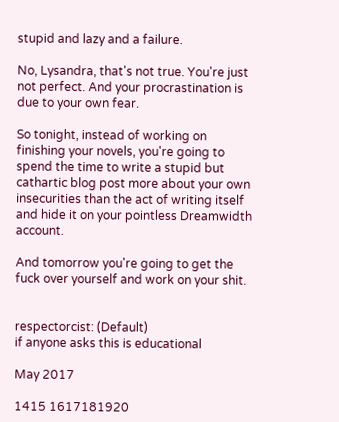stupid and lazy and a failure.

No, Lysandra, that's not true. You're just not perfect. And your procrastination is due to your own fear.

So tonight, instead of working on finishing your novels, you're going to spend the time to write a stupid but cathartic blog post more about your own insecurities than the act of writing itself and hide it on your pointless Dreamwidth account.

And tomorrow you're going to get the fuck over yourself and work on your shit.


respectorcist: (Default)
if anyone asks this is educational

May 2017

1415 1617181920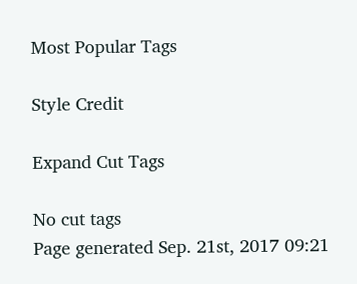Most Popular Tags

Style Credit

Expand Cut Tags

No cut tags
Page generated Sep. 21st, 2017 09:21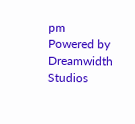pm
Powered by Dreamwidth Studios